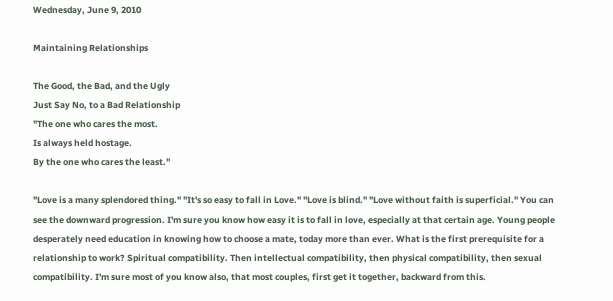Wednesday, June 9, 2010

Maintaining Relationships

The Good, the Bad, and the Ugly
Just Say No, to a Bad Relationship
"The one who cares the most.
Is always held hostage.
By the one who cares the least."

"Love is a many splendored thing." "It's so easy to fall in Love." "Love is blind." "Love without faith is superficial." You can see the downward progression. I'm sure you know how easy it is to fall in love, especially at that certain age. Young people desperately need education in knowing how to choose a mate, today more than ever. What is the first prerequisite for a relationship to work? Spiritual compatibility. Then intellectual compatibility, then physical compatibility, then sexual compatibility. I'm sure most of you know also, that most couples, first get it together, backward from this.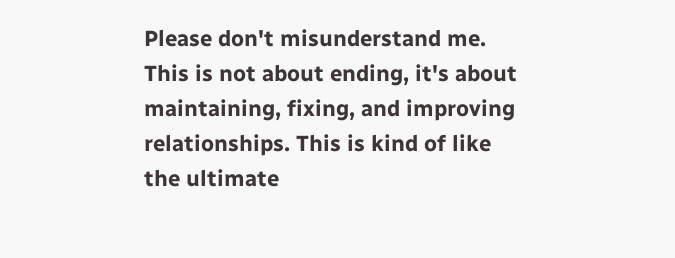Please don't misunderstand me. This is not about ending, it's about maintaining, fixing, and improving relationships. This is kind of like the ultimate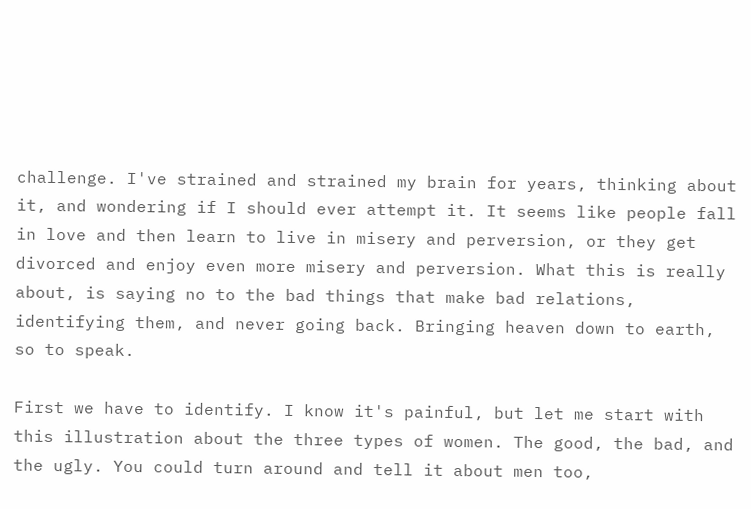challenge. I've strained and strained my brain for years, thinking about it, and wondering if I should ever attempt it. It seems like people fall in love and then learn to live in misery and perversion, or they get divorced and enjoy even more misery and perversion. What this is really about, is saying no to the bad things that make bad relations, identifying them, and never going back. Bringing heaven down to earth, so to speak.

First we have to identify. I know it's painful, but let me start with this illustration about the three types of women. The good, the bad, and the ugly. You could turn around and tell it about men too,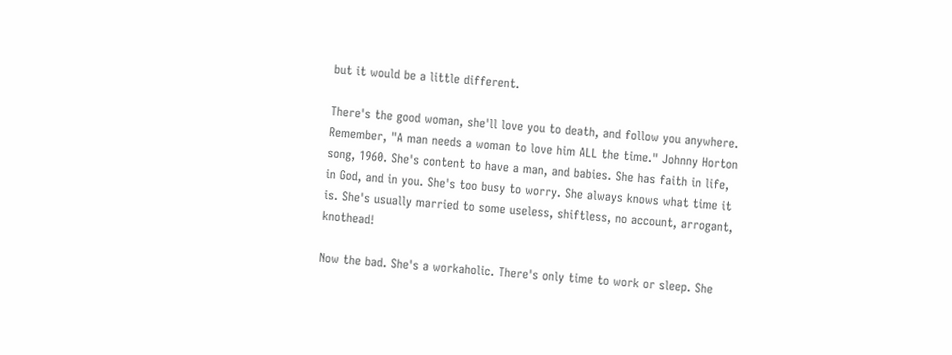but it would be a little different.

There's the good woman, she'll love you to death, and follow you anywhere. Remember, "A man needs a woman to love him ALL the time." Johnny Horton song, 1960. She's content to have a man, and babies. She has faith in life, in God, and in you. She's too busy to worry. She always knows what time it is. She's usually married to some useless, shiftless, no account, arrogant, knothead!

Now the bad. She's a workaholic. There's only time to work or sleep. She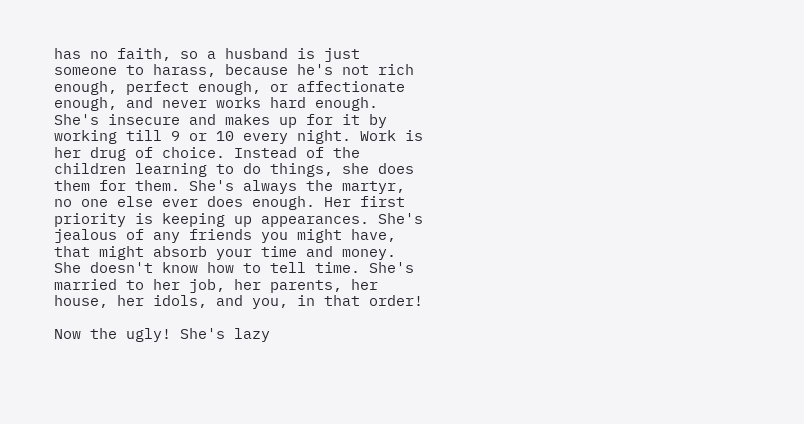has no faith, so a husband is just someone to harass, because he's not rich enough, perfect enough, or affectionate enough, and never works hard enough. She's insecure and makes up for it by working till 9 or 10 every night. Work is her drug of choice. Instead of the children learning to do things, she does them for them. She's always the martyr, no one else ever does enough. Her first priority is keeping up appearances. She's jealous of any friends you might have, that might absorb your time and money. She doesn't know how to tell time. She's married to her job, her parents, her house, her idols, and you, in that order!

Now the ugly! She's lazy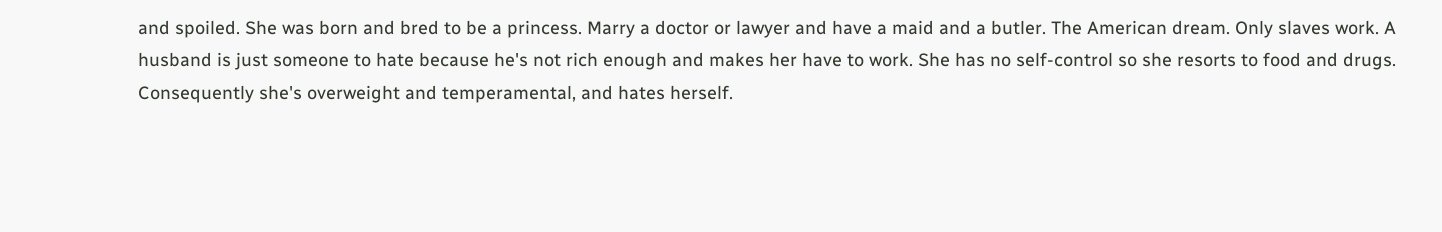and spoiled. She was born and bred to be a princess. Marry a doctor or lawyer and have a maid and a butler. The American dream. Only slaves work. A husband is just someone to hate because he's not rich enough and makes her have to work. She has no self-control so she resorts to food and drugs. Consequently she's overweight and temperamental, and hates herself.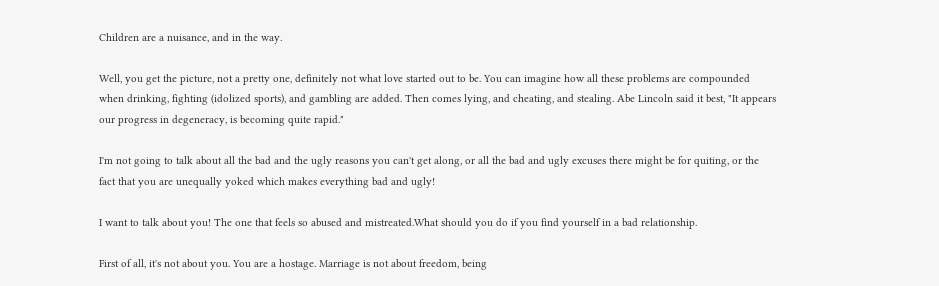Children are a nuisance, and in the way.

Well, you get the picture, not a pretty one, definitely not what love started out to be. You can imagine how all these problems are compounded when drinking, fighting (idolized sports), and gambling are added. Then comes lying, and cheating, and stealing. Abe Lincoln said it best, "It appears our progress in degeneracy, is becoming quite rapid."

I'm not going to talk about all the bad and the ugly reasons you can't get along, or all the bad and ugly excuses there might be for quiting, or the fact that you are unequally yoked which makes everything bad and ugly!

I want to talk about you! The one that feels so abused and mistreated.What should you do if you find yourself in a bad relationship.

First of all, it's not about you. You are a hostage. Marriage is not about freedom, being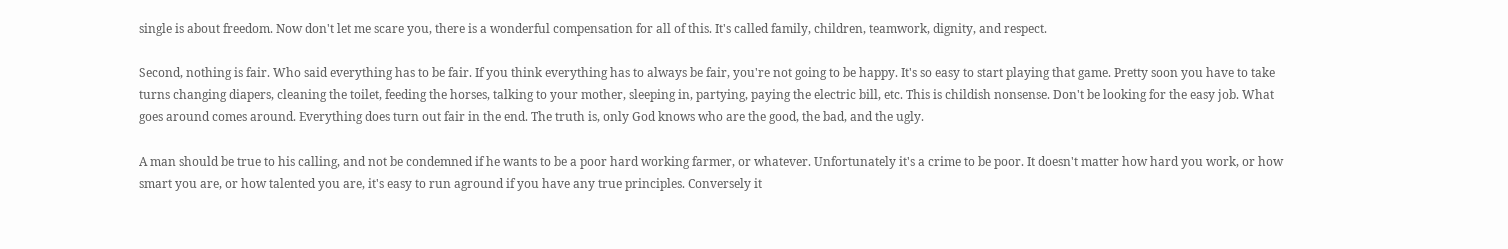single is about freedom. Now don't let me scare you, there is a wonderful compensation for all of this. It's called family, children, teamwork, dignity, and respect.

Second, nothing is fair. Who said everything has to be fair. If you think everything has to always be fair, you're not going to be happy. It's so easy to start playing that game. Pretty soon you have to take turns changing diapers, cleaning the toilet, feeding the horses, talking to your mother, sleeping in, partying, paying the electric bill, etc. This is childish nonsense. Don't be looking for the easy job. What goes around comes around. Everything does turn out fair in the end. The truth is, only God knows who are the good, the bad, and the ugly.

A man should be true to his calling, and not be condemned if he wants to be a poor hard working farmer, or whatever. Unfortunately it's a crime to be poor. It doesn't matter how hard you work, or how smart you are, or how talented you are, it's easy to run aground if you have any true principles. Conversely it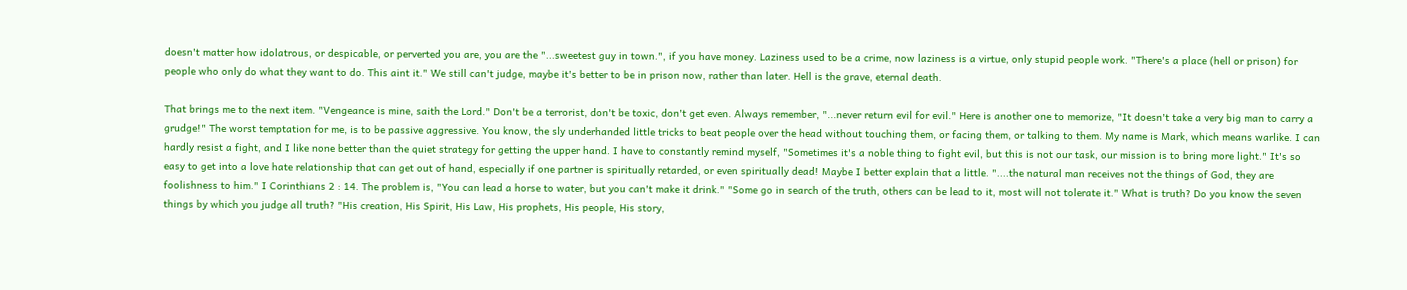doesn't matter how idolatrous, or despicable, or perverted you are, you are the "...sweetest guy in town.", if you have money. Laziness used to be a crime, now laziness is a virtue, only stupid people work. "There's a place (hell or prison) for people who only do what they want to do. This aint it." We still can't judge, maybe it's better to be in prison now, rather than later. Hell is the grave, eternal death.

That brings me to the next item. "Vengeance is mine, saith the Lord." Don't be a terrorist, don't be toxic, don't get even. Always remember, "...never return evil for evil." Here is another one to memorize, "It doesn't take a very big man to carry a grudge!" The worst temptation for me, is to be passive aggressive. You know, the sly underhanded little tricks to beat people over the head without touching them, or facing them, or talking to them. My name is Mark, which means warlike. I can hardly resist a fight, and I like none better than the quiet strategy for getting the upper hand. I have to constantly remind myself, "Sometimes it's a noble thing to fight evil, but this is not our task, our mission is to bring more light." It's so easy to get into a love hate relationship that can get out of hand, especially if one partner is spiritually retarded, or even spiritually dead! Maybe I better explain that a little. "....the natural man receives not the things of God, they are foolishness to him." I Corinthians 2 : 14. The problem is, "You can lead a horse to water, but you can't make it drink." "Some go in search of the truth, others can be lead to it, most will not tolerate it." What is truth? Do you know the seven things by which you judge all truth? "His creation, His Spirit, His Law, His prophets, His people, His story,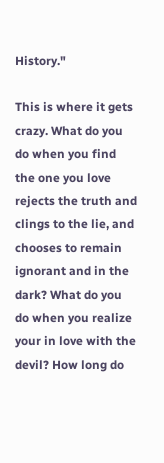History."

This is where it gets crazy. What do you do when you find the one you love rejects the truth and clings to the lie, and chooses to remain ignorant and in the dark? What do you do when you realize your in love with the devil? How long do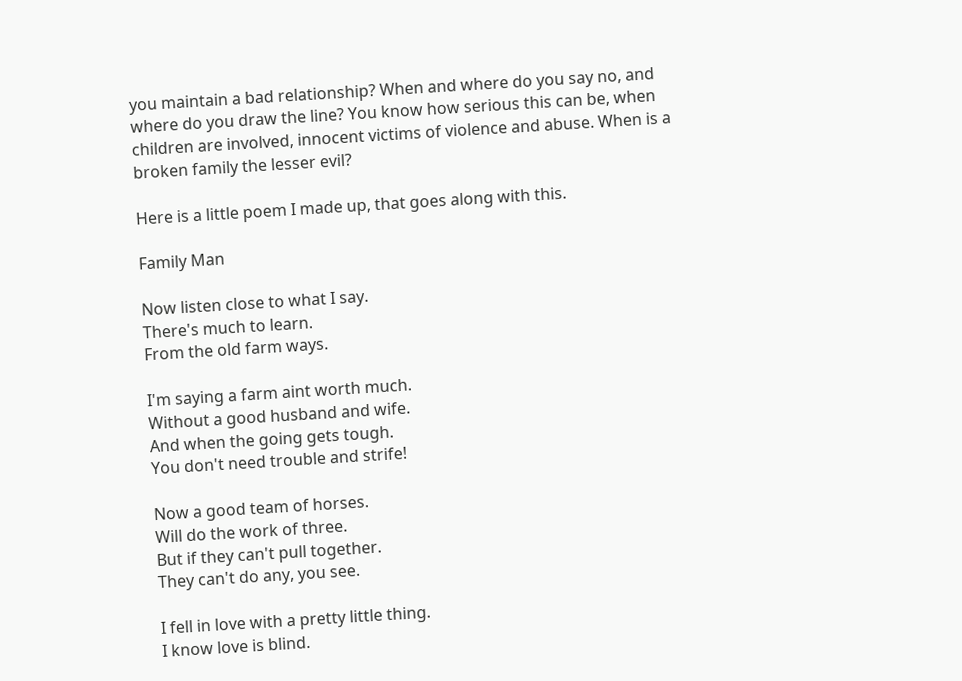you maintain a bad relationship? When and where do you say no, and where do you draw the line? You know how serious this can be, when children are involved, innocent victims of violence and abuse. When is a broken family the lesser evil?

Here is a little poem I made up, that goes along with this.

Family Man

Now listen close to what I say.
There's much to learn.
From the old farm ways.

I'm saying a farm aint worth much.
Without a good husband and wife.
And when the going gets tough.
You don't need trouble and strife!

Now a good team of horses.
Will do the work of three.
But if they can't pull together.
They can't do any, you see.

I fell in love with a pretty little thing.
I know love is blind.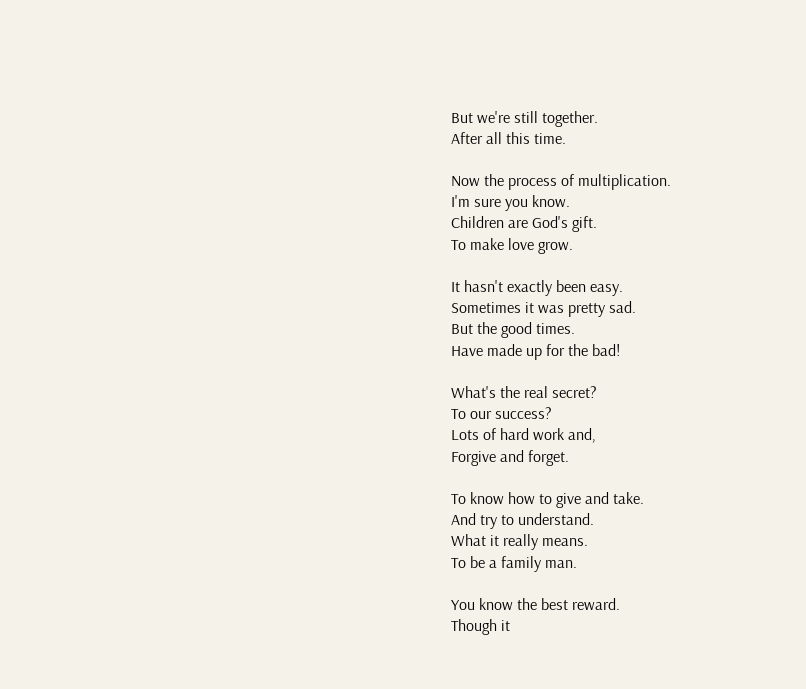But we're still together.
After all this time.

Now the process of multiplication.
I'm sure you know.
Children are God's gift.
To make love grow.

It hasn't exactly been easy.
Sometimes it was pretty sad.
But the good times.
Have made up for the bad!

What's the real secret?
To our success?
Lots of hard work and,
Forgive and forget.

To know how to give and take.
And try to understand.
What it really means.
To be a family man.

You know the best reward.
Though it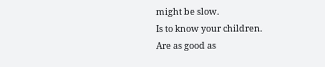might be slow.
Is to know your children.
Are as good as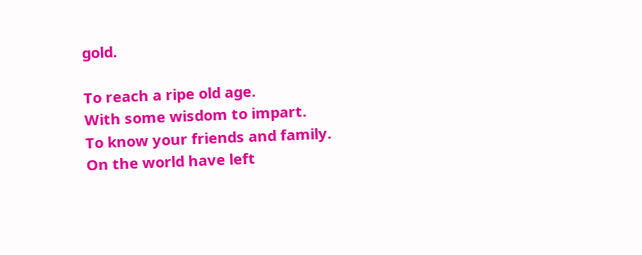gold.

To reach a ripe old age.
With some wisdom to impart.
To know your friends and family.
On the world have left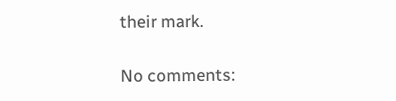their mark.

No comments: